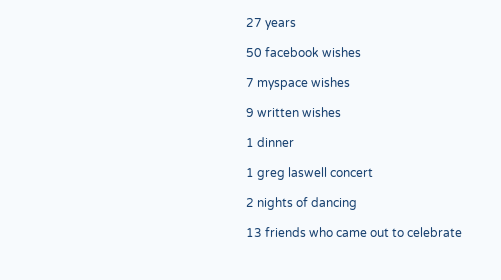27 years

50 facebook wishes

7 myspace wishes

9 written wishes

1 dinner

1 greg laswell concert

2 nights of dancing

13 friends who came out to celebrate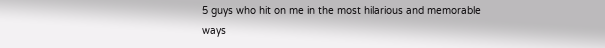5 guys who hit on me in the most hilarious and memorable ways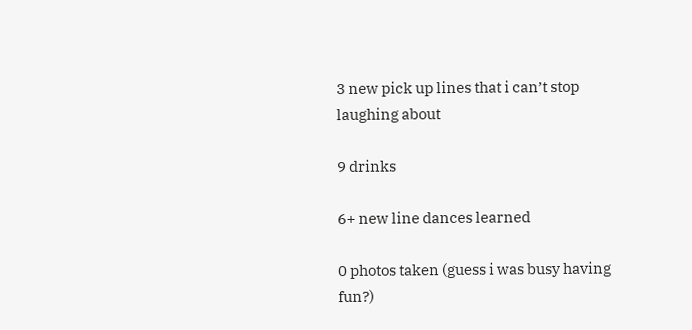3 new pick up lines that i can’t stop laughing about

9 drinks

6+ new line dances learned

0 photos taken (guess i was busy having fun?)